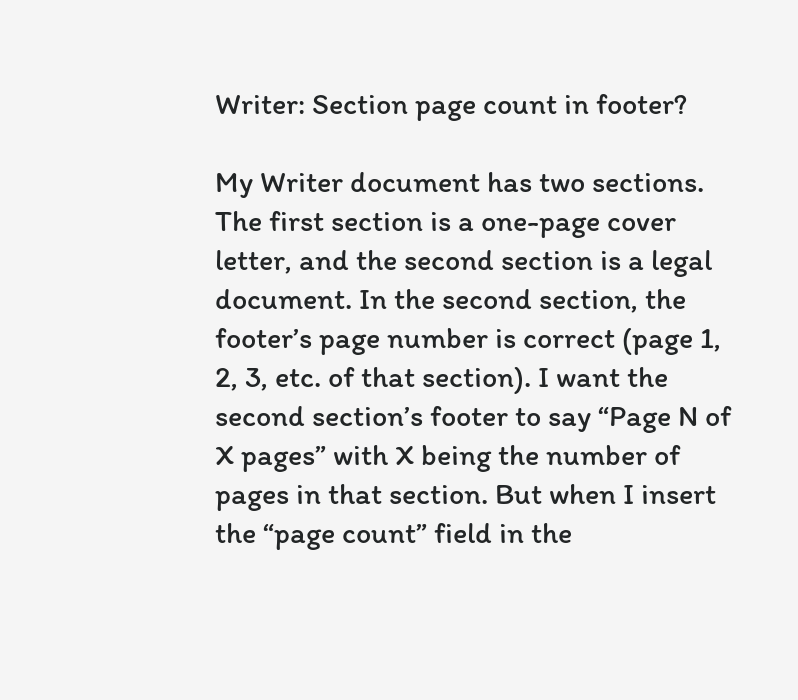Writer: Section page count in footer?

My Writer document has two sections. The first section is a one-page cover letter, and the second section is a legal document. In the second section, the footer’s page number is correct (page 1, 2, 3, etc. of that section). I want the second section’s footer to say “Page N of X pages” with X being the number of pages in that section. But when I insert the “page count” field in the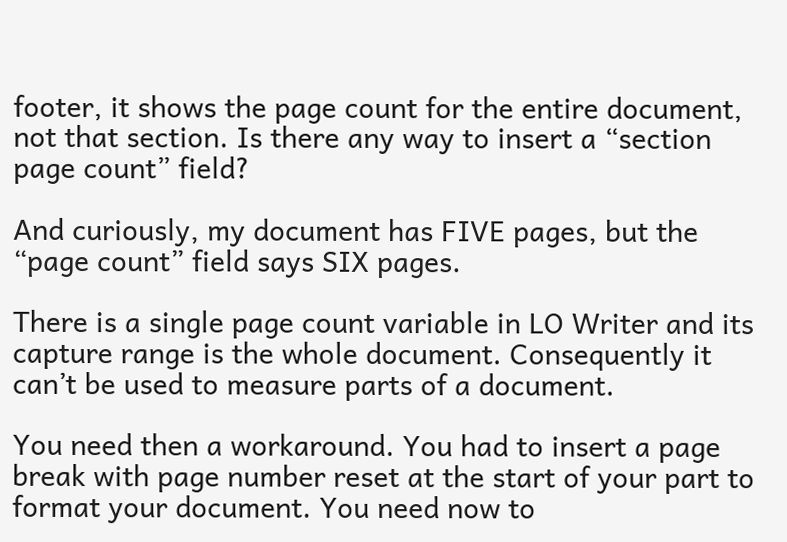footer, it shows the page count for the entire document, not that section. Is there any way to insert a “section page count” field?

And curiously, my document has FIVE pages, but the “page count” field says SIX pages.

There is a single page count variable in LO Writer and its capture range is the whole document. Consequently it can’t be used to measure parts of a document.

You need then a workaround. You had to insert a page break with page number reset at the start of your part to format your document. You need now to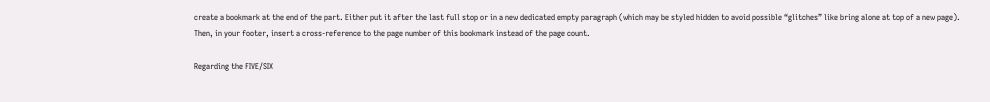create a bookmark at the end of the part. Either put it after the last full stop or in a new dedicated empty paragraph (which may be styled hidden to avoid possible “glitches” like bring alone at top of a new page). Then, in your footer, insert a cross-reference to the page number of this bookmark instead of the page count.

Regarding the FIVE/SIX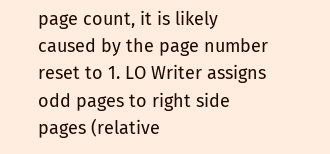page count, it is likely caused by the page number reset to 1. LO Writer assigns odd pages to right side pages (relative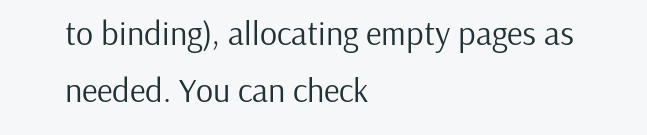to binding), allocating empty pages as needed. You can check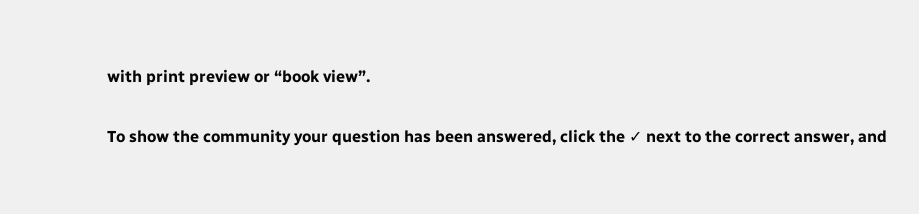with print preview or “book view”.

To show the community your question has been answered, click the ✓ next to the correct answer, and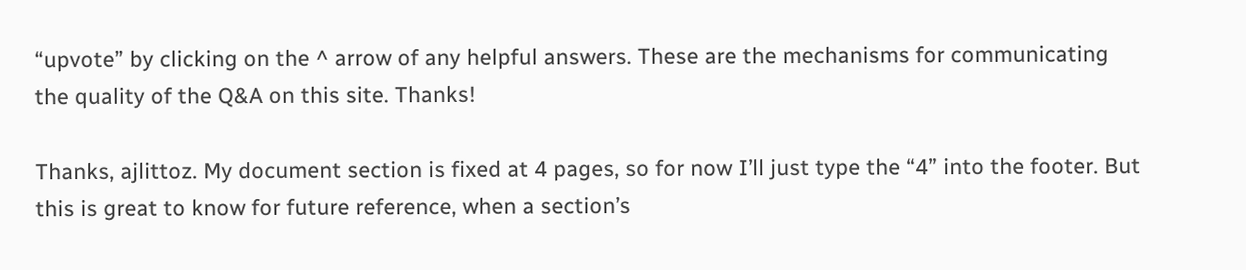“upvote” by clicking on the ^ arrow of any helpful answers. These are the mechanisms for communicating the quality of the Q&A on this site. Thanks!

Thanks, ajlittoz. My document section is fixed at 4 pages, so for now I’ll just type the “4” into the footer. But this is great to know for future reference, when a section’s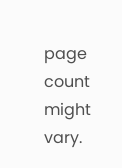page count might vary.